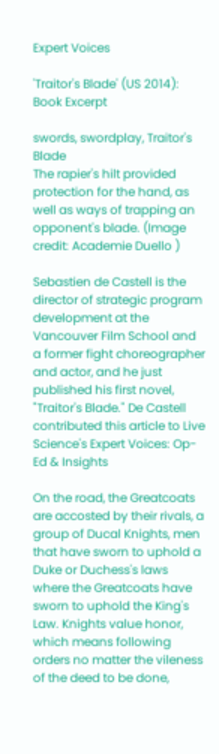Expert Voices

'Traitor's Blade' (US 2014): Book Excerpt

swords, swordplay, Traitor's Blade
The rapier's hilt provided protection for the hand, as well as ways of trapping an opponent's blade. (Image credit: Academie Duello )

Sebastien de Castell is the director of strategic program development at the Vancouver Film School and a former fight choreographer and actor, and he just published his first novel, "Traitor's Blade." De Castell contributed this article to Live Science's Expert Voices: Op-Ed & Insights

On the road, the Greatcoats are accosted by their rivals, a group of Ducal Knights, men that have sworn to uphold a Duke or Duchess's laws where the Greatcoats have sworn to uphold the King's Law. Knights value honor, which means following orders no matter the vileness of the deed to be done,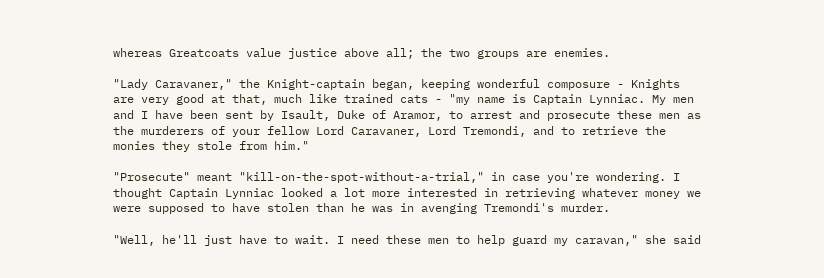whereas Greatcoats value justice above all; the two groups are enemies.

"Lady Caravaner," the Knight-captain began, keeping wonderful composure - Knights are very good at that, much like trained cats - "my name is Captain Lynniac. My men and I have been sent by Isault, Duke of Aramor, to arrest and prosecute these men as the murderers of your fellow Lord Caravaner, Lord Tremondi, and to retrieve the monies they stole from him."

"Prosecute" meant "kill-on-the-spot-without-a-trial," in case you're wondering. I thought Captain Lynniac looked a lot more interested in retrieving whatever money we were supposed to have stolen than he was in avenging Tremondi's murder.

"Well, he'll just have to wait. I need these men to help guard my caravan," she said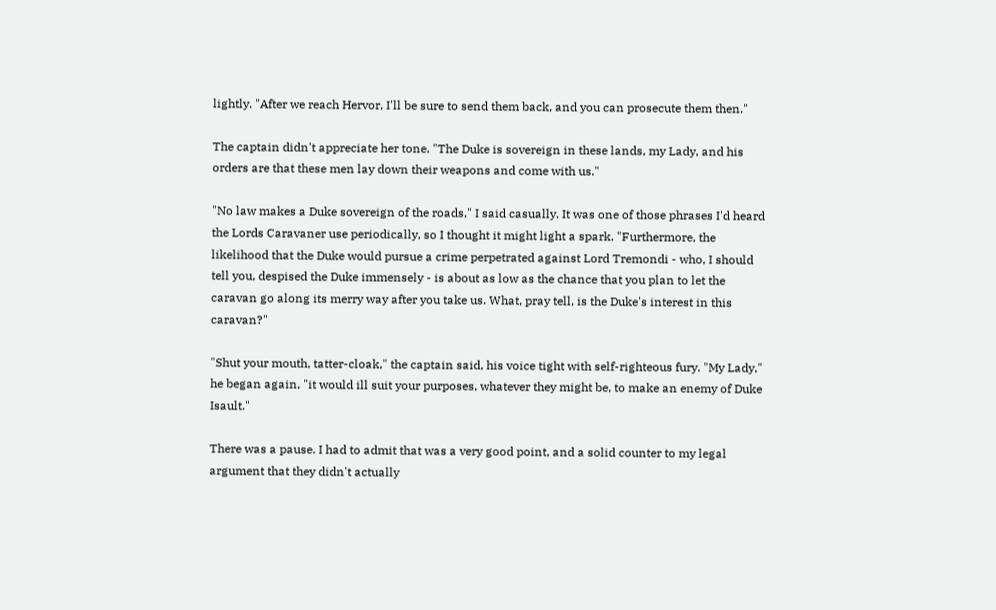lightly. "After we reach Hervor, I'll be sure to send them back, and you can prosecute them then."

The captain didn't appreciate her tone. "The Duke is sovereign in these lands, my Lady, and his orders are that these men lay down their weapons and come with us."

"No law makes a Duke sovereign of the roads," I said casually. It was one of those phrases I'd heard the Lords Caravaner use periodically, so I thought it might light a spark. "Furthermore, the likelihood that the Duke would pursue a crime perpetrated against Lord Tremondi - who, I should tell you, despised the Duke immensely - is about as low as the chance that you plan to let the caravan go along its merry way after you take us. What, pray tell, is the Duke's interest in this caravan?"

"Shut your mouth, tatter-cloak," the captain said, his voice tight with self-righteous fury. "My Lady," he began again, "it would ill suit your purposes, whatever they might be, to make an enemy of Duke Isault."

There was a pause. I had to admit that was a very good point, and a solid counter to my legal argument that they didn't actually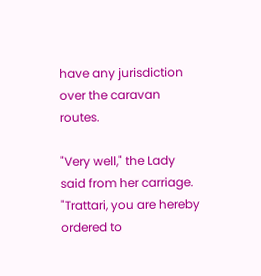have any jurisdiction over the caravan routes.

"Very well," the Lady said from her carriage. "Trattari, you are hereby ordered to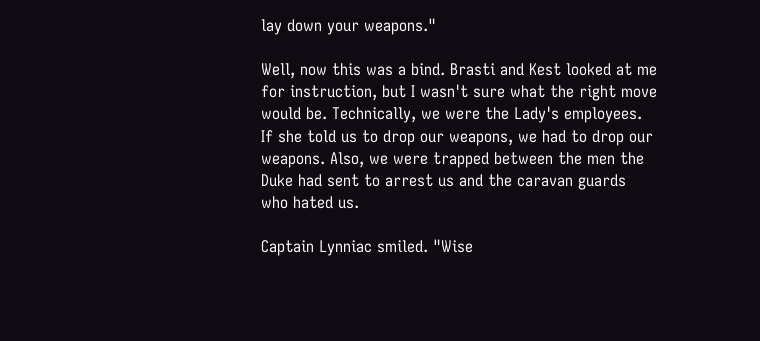lay down your weapons."

Well, now this was a bind. Brasti and Kest looked at me for instruction, but I wasn't sure what the right move would be. Technically, we were the Lady's employees. If she told us to drop our weapons, we had to drop our weapons. Also, we were trapped between the men the Duke had sent to arrest us and the caravan guards who hated us.

Captain Lynniac smiled. "Wise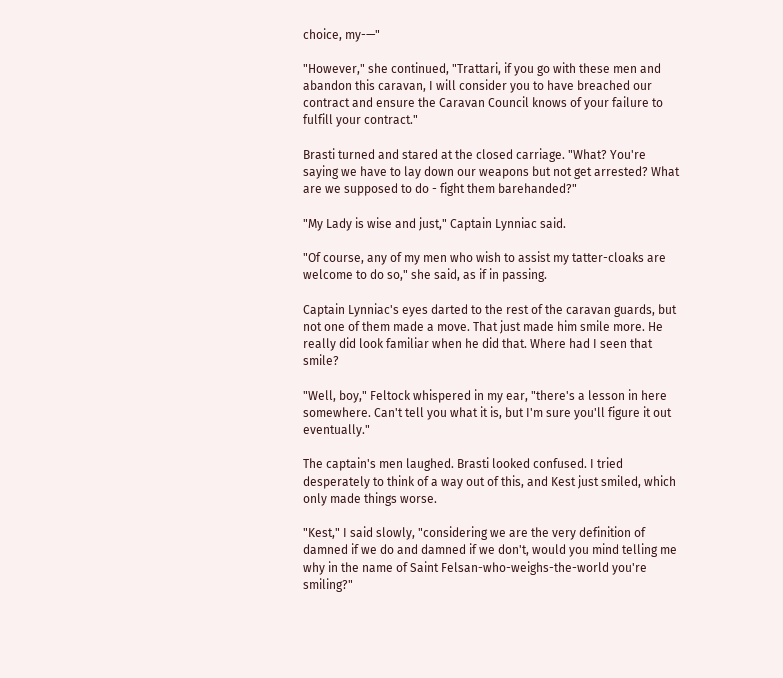choice, my-—"

"However," she continued, "Trattari, if you go with these men and abandon this caravan, I will consider you to have breached our contract and ensure the Caravan Council knows of your failure to fulfill your contract."

Brasti turned and stared at the closed carriage. "What? You're saying we have to lay down our weapons but not get arrested? What are we supposed to do - fight them barehanded?"

"My Lady is wise and just," Captain Lynniac said.

"Of course, any of my men who wish to assist my tatter-cloaks are welcome to do so," she said, as if in passing.

Captain Lynniac's eyes darted to the rest of the caravan guards, but not one of them made a move. That just made him smile more. He really did look familiar when he did that. Where had I seen that smile?

"Well, boy," Feltock whispered in my ear, "there's a lesson in here somewhere. Can't tell you what it is, but I'm sure you'll figure it out eventually."

The captain's men laughed. Brasti looked confused. I tried desperately to think of a way out of this, and Kest just smiled, which only made things worse.

"Kest," I said slowly, "considering we are the very definition of damned if we do and damned if we don't, would you mind telling me why in the name of Saint Felsan-who-weighs-the-world you're smiling?"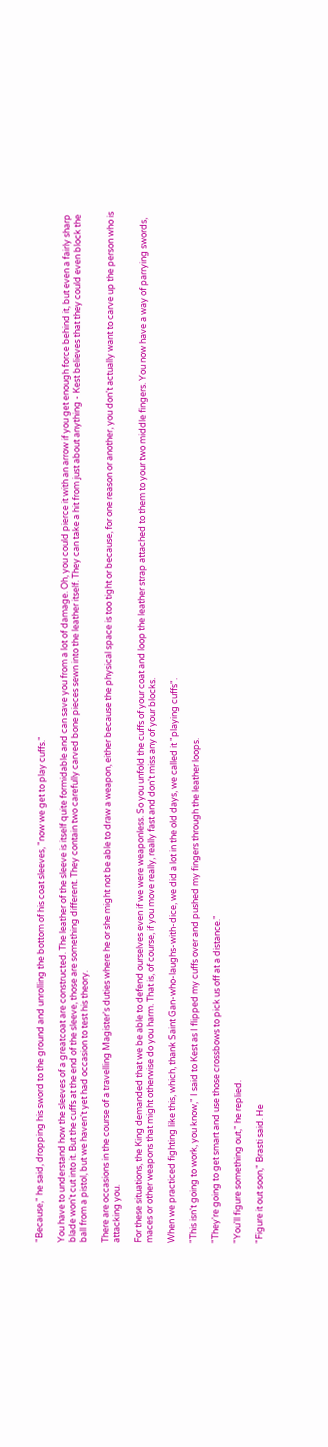"Because," he said, dropping his sword to the ground and unrolling the bottom of his coat sleeves, "now we get to play cuffs."

You have to understand how the sleeves of a greatcoat are constructed. The leather of the sleeve is itself quite formidable and can save you from a lot of damage. Oh, you could pierce it with an arrow if you get enough force behind it, but even a fairly sharp blade won't cut into it. But the cuffs at the end of the sleeve, those are something different. They contain two carefully carved bone pieces sewn into the leather itself. They can take a hit from just about anything - Kest believes that they could even block the ball from a pistol, but we haven't yet had occasion to test his theory.

There are occasions in the course of a travelling Magister's duties where he or she might not be able to draw a weapon, either because the physical space is too tight or because, for one reason or another, you don't actually want to carve up the person who is attacking you.

For these situations, the King demanded that we be able to defend ourselves even if we were weaponless. So you unfold the cuffs of your coat and loop the leather strap attached to them to your two middle fingers. You now have a way of parrying swords, maces or other weapons that might otherwise do you harm. That is, of course, if you move really, really fast and don't miss any of your blocks.

When we practiced fighting like this, which, thank Saint Gan-who-laughs-with-dice, we did a lot in the old days, we called it "playing cuffs".

"This isn't going to work, you know," I said to Kest as I flipped my cuffs over and pushed my fingers through the leather loops.

"They're going to get smart and use those crossbows to pick us off at a distance."

"You'll figure something out," he replied.

"Figure it out soon," Brasti said. He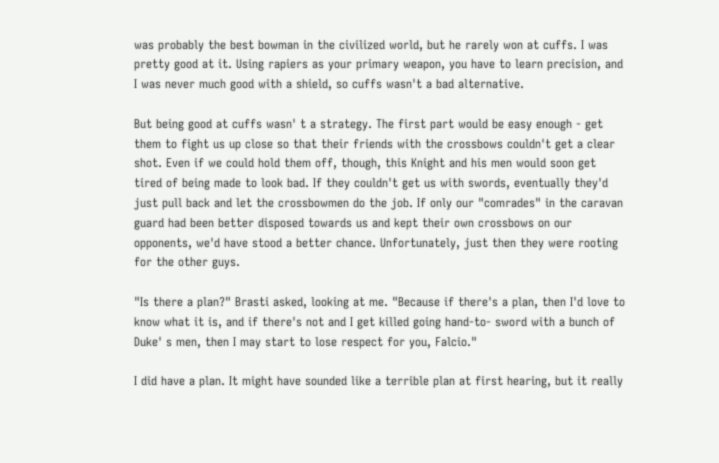was probably the best bowman in the civilized world, but he rarely won at cuffs. I was pretty good at it. Using rapiers as your primary weapon, you have to learn precision, and I was never much good with a shield, so cuffs wasn't a bad alternative.

But being good at cuffs wasn' t a strategy. The first part would be easy enough - get them to fight us up close so that their friends with the crossbows couldn't get a clear shot. Even if we could hold them off, though, this Knight and his men would soon get tired of being made to look bad. If they couldn't get us with swords, eventually they'd just pull back and let the crossbowmen do the job. If only our "comrades" in the caravan guard had been better disposed towards us and kept their own crossbows on our opponents, we'd have stood a better chance. Unfortunately, just then they were rooting for the other guys.

"Is there a plan?" Brasti asked, looking at me. "Because if there's a plan, then I'd love to know what it is, and if there's not and I get killed going hand-to- sword with a bunch of Duke' s men, then I may start to lose respect for you, Falcio."

I did have a plan. It might have sounded like a terrible plan at first hearing, but it really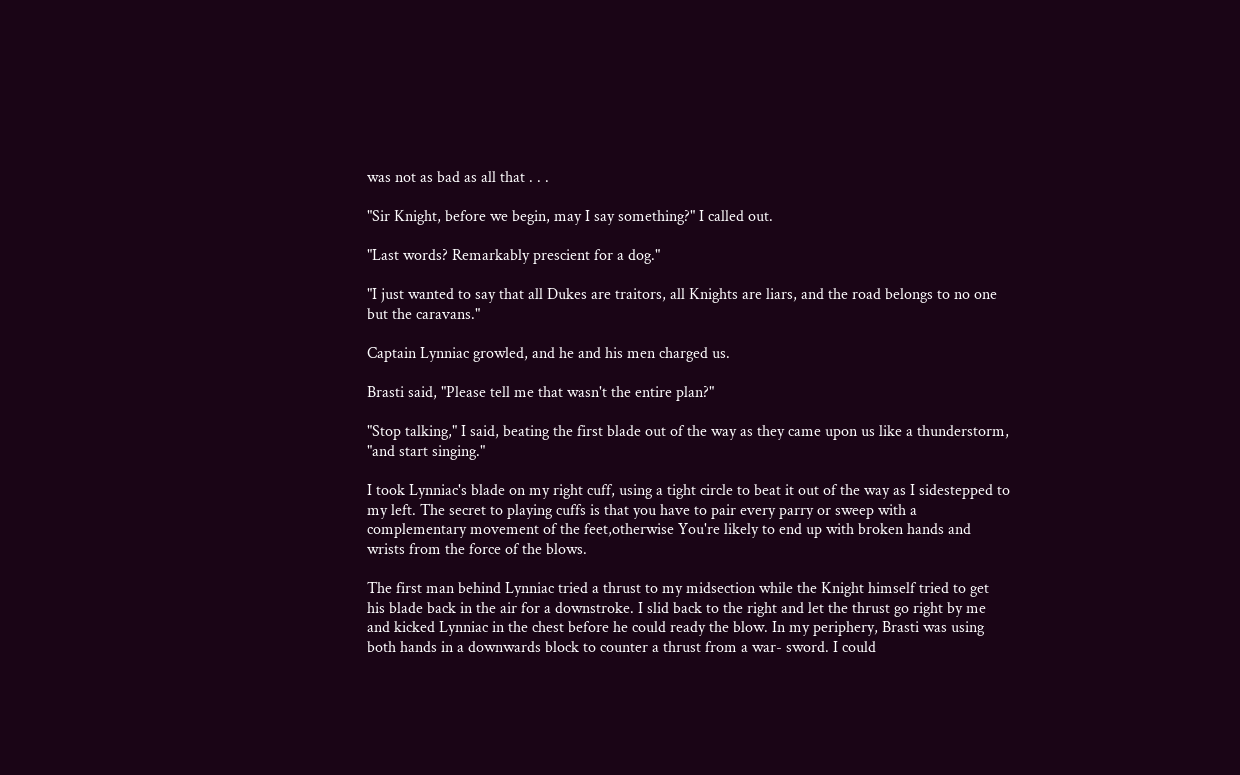was not as bad as all that . . .

"Sir Knight, before we begin, may I say something?" I called out.

"Last words? Remarkably prescient for a dog."

"I just wanted to say that all Dukes are traitors, all Knights are liars, and the road belongs to no one but the caravans."

Captain Lynniac growled, and he and his men charged us.

Brasti said, "Please tell me that wasn't the entire plan?"

"Stop talking," I said, beating the first blade out of the way as they came upon us like a thunderstorm, "and start singing."

I took Lynniac's blade on my right cuff, using a tight circle to beat it out of the way as I sidestepped to my left. The secret to playing cuffs is that you have to pair every parry or sweep with a complementary movement of the feet,otherwise You're likely to end up with broken hands and wrists from the force of the blows.

The first man behind Lynniac tried a thrust to my midsection while the Knight himself tried to get his blade back in the air for a downstroke. I slid back to the right and let the thrust go right by me and kicked Lynniac in the chest before he could ready the blow. In my periphery, Brasti was using both hands in a downwards block to counter a thrust from a war- sword. I could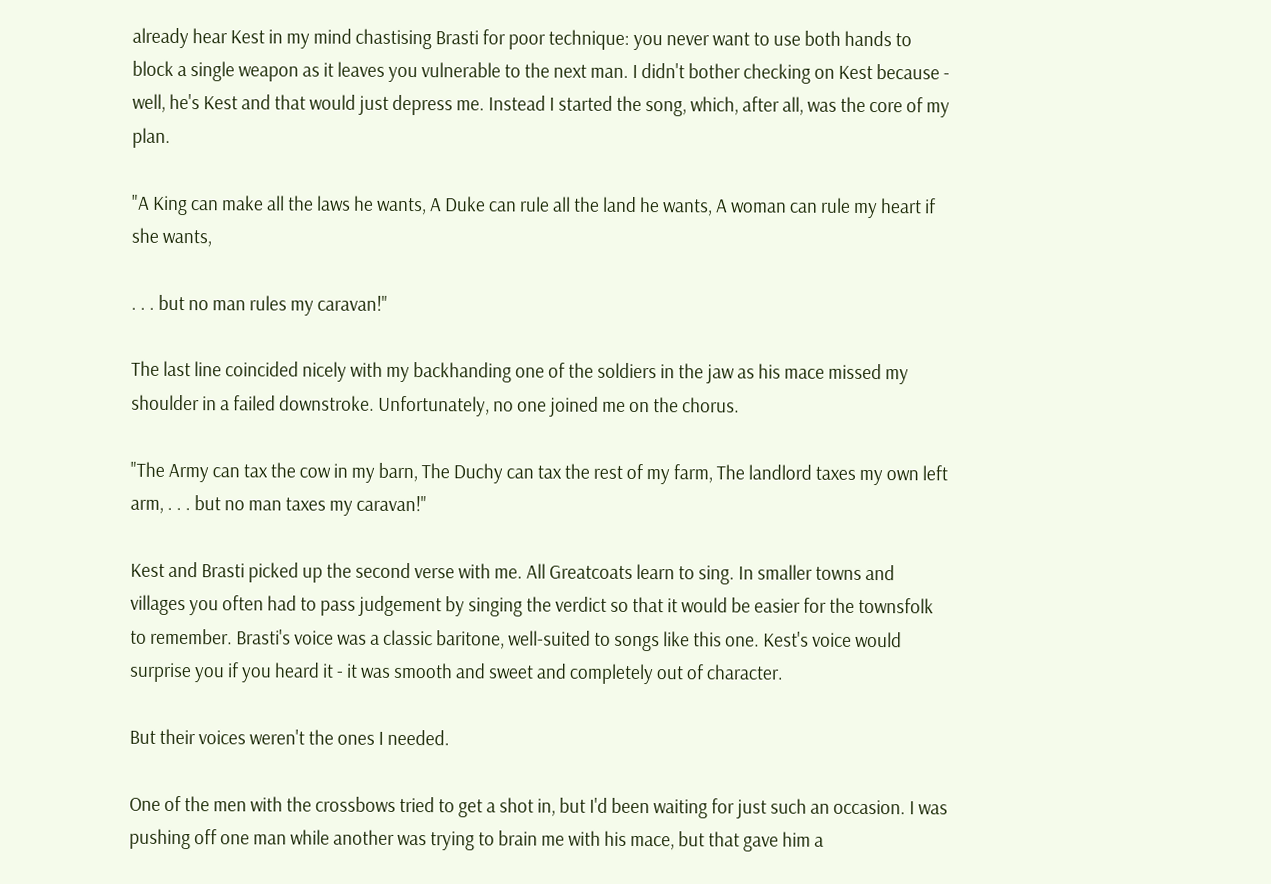already hear Kest in my mind chastising Brasti for poor technique: you never want to use both hands to block a single weapon as it leaves you vulnerable to the next man. I didn't bother checking on Kest because - well, he's Kest and that would just depress me. Instead I started the song, which, after all, was the core of my plan.

"A King can make all the laws he wants, A Duke can rule all the land he wants, A woman can rule my heart if she wants,

. . . but no man rules my caravan!"

The last line coincided nicely with my backhanding one of the soldiers in the jaw as his mace missed my shoulder in a failed downstroke. Unfortunately, no one joined me on the chorus.

"The Army can tax the cow in my barn, The Duchy can tax the rest of my farm, The landlord taxes my own left arm, . . . but no man taxes my caravan!"

Kest and Brasti picked up the second verse with me. All Greatcoats learn to sing. In smaller towns and villages you often had to pass judgement by singing the verdict so that it would be easier for the townsfolk to remember. Brasti's voice was a classic baritone, well-suited to songs like this one. Kest's voice would surprise you if you heard it - it was smooth and sweet and completely out of character.

But their voices weren't the ones I needed.

One of the men with the crossbows tried to get a shot in, but I'd been waiting for just such an occasion. I was pushing off one man while another was trying to brain me with his mace, but that gave him a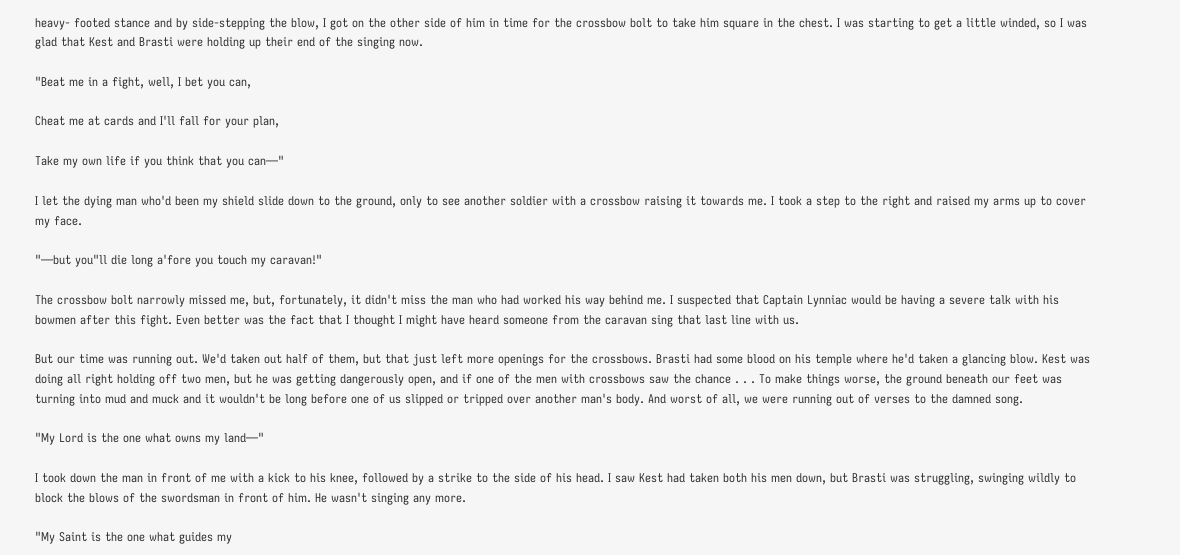heavy- footed stance and by side-stepping the blow, I got on the other side of him in time for the crossbow bolt to take him square in the chest. I was starting to get a little winded, so I was glad that Kest and Brasti were holding up their end of the singing now.

"Beat me in a fight, well, I bet you can,

Cheat me at cards and I'll fall for your plan,

Take my own life if you think that you can—"

I let the dying man who'd been my shield slide down to the ground, only to see another soldier with a crossbow raising it towards me. I took a step to the right and raised my arms up to cover my face.

"—but you"ll die long a'fore you touch my caravan!"

The crossbow bolt narrowly missed me, but, fortunately, it didn't miss the man who had worked his way behind me. I suspected that Captain Lynniac would be having a severe talk with his bowmen after this fight. Even better was the fact that I thought I might have heard someone from the caravan sing that last line with us.

But our time was running out. We'd taken out half of them, but that just left more openings for the crossbows. Brasti had some blood on his temple where he'd taken a glancing blow. Kest was doing all right holding off two men, but he was getting dangerously open, and if one of the men with crossbows saw the chance . . . To make things worse, the ground beneath our feet was turning into mud and muck and it wouldn't be long before one of us slipped or tripped over another man's body. And worst of all, we were running out of verses to the damned song.

"My Lord is the one what owns my land—"

I took down the man in front of me with a kick to his knee, followed by a strike to the side of his head. I saw Kest had taken both his men down, but Brasti was struggling, swinging wildly to block the blows of the swordsman in front of him. He wasn't singing any more.

"My Saint is the one what guides my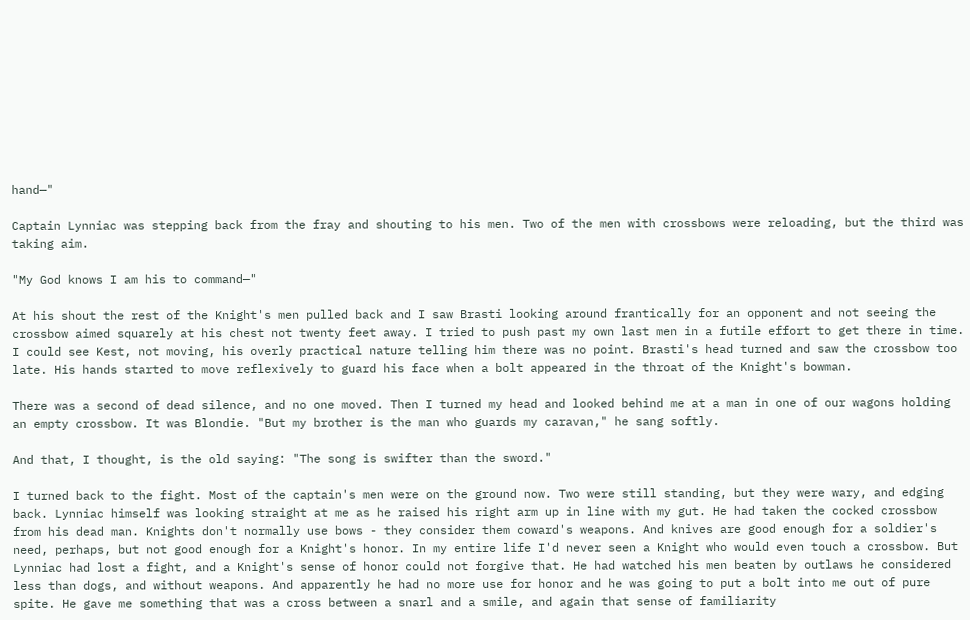hand—"

Captain Lynniac was stepping back from the fray and shouting to his men. Two of the men with crossbows were reloading, but the third was taking aim.

"My God knows I am his to command—"

At his shout the rest of the Knight's men pulled back and I saw Brasti looking around frantically for an opponent and not seeing the crossbow aimed squarely at his chest not twenty feet away. I tried to push past my own last men in a futile effort to get there in time. I could see Kest, not moving, his overly practical nature telling him there was no point. Brasti's head turned and saw the crossbow too late. His hands started to move reflexively to guard his face when a bolt appeared in the throat of the Knight's bowman.

There was a second of dead silence, and no one moved. Then I turned my head and looked behind me at a man in one of our wagons holding an empty crossbow. It was Blondie. "But my brother is the man who guards my caravan," he sang softly.

And that, I thought, is the old saying: "The song is swifter than the sword."

I turned back to the fight. Most of the captain's men were on the ground now. Two were still standing, but they were wary, and edging back. Lynniac himself was looking straight at me as he raised his right arm up in line with my gut. He had taken the cocked crossbow from his dead man. Knights don't normally use bows - they consider them coward's weapons. And knives are good enough for a soldier's need, perhaps, but not good enough for a Knight's honor. In my entire life I'd never seen a Knight who would even touch a crossbow. But Lynniac had lost a fight, and a Knight's sense of honor could not forgive that. He had watched his men beaten by outlaws he considered less than dogs, and without weapons. And apparently he had no more use for honor and he was going to put a bolt into me out of pure spite. He gave me something that was a cross between a snarl and a smile, and again that sense of familiarity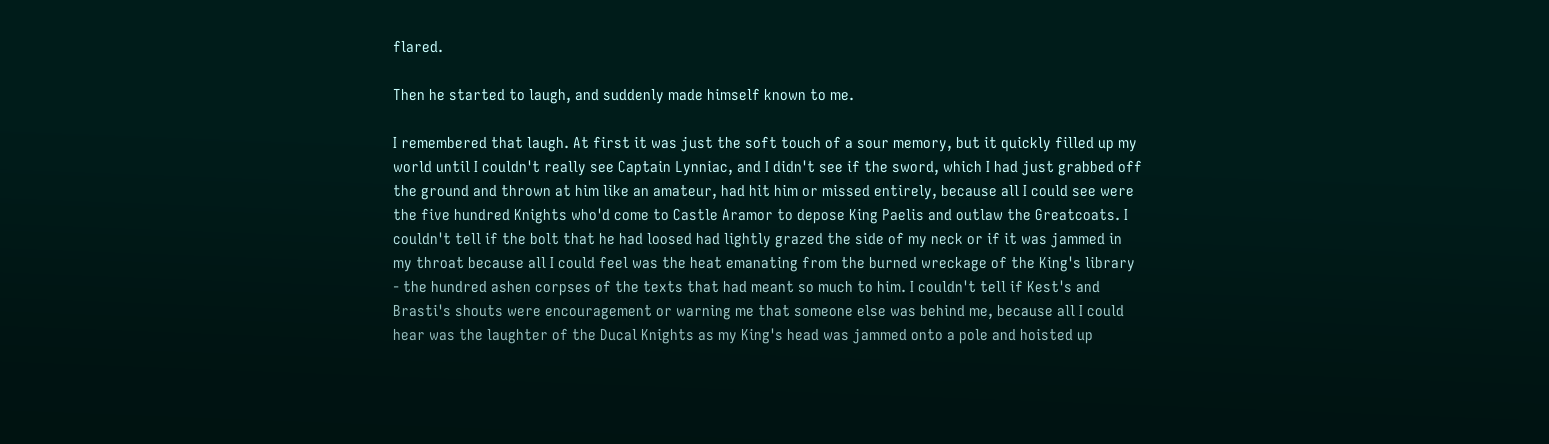flared.

Then he started to laugh, and suddenly made himself known to me.

I remembered that laugh. At first it was just the soft touch of a sour memory, but it quickly filled up my world until I couldn't really see Captain Lynniac, and I didn't see if the sword, which I had just grabbed off the ground and thrown at him like an amateur, had hit him or missed entirely, because all I could see were the five hundred Knights who'd come to Castle Aramor to depose King Paelis and outlaw the Greatcoats. I couldn't tell if the bolt that he had loosed had lightly grazed the side of my neck or if it was jammed in my throat because all I could feel was the heat emanating from the burned wreckage of the King's library - the hundred ashen corpses of the texts that had meant so much to him. I couldn't tell if Kest's and Brasti's shouts were encouragement or warning me that someone else was behind me, because all I could hear was the laughter of the Ducal Knights as my King's head was jammed onto a pole and hoisted up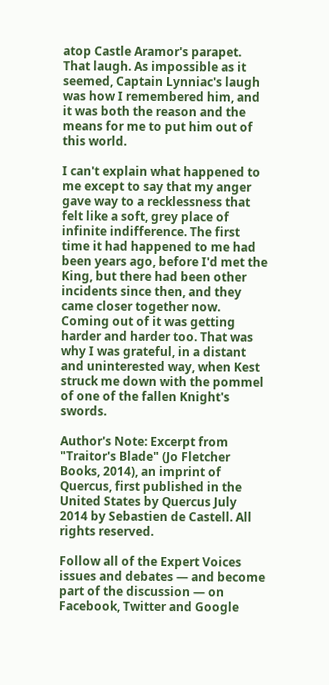atop Castle Aramor's parapet. That laugh. As impossible as it seemed, Captain Lynniac's laugh was how I remembered him, and it was both the reason and the means for me to put him out of this world.

I can't explain what happened to me except to say that my anger gave way to a recklessness that felt like a soft, grey place of infinite indifference. The first time it had happened to me had been years ago, before I'd met the King, but there had been other incidents since then, and they came closer together now. Coming out of it was getting harder and harder too. That was why I was grateful, in a distant and uninterested way, when Kest struck me down with the pommel of one of the fallen Knight's swords.

Author's Note: Excerpt from "Traitor's Blade" (Jo Fletcher Books, 2014), an imprint of Quercus, first published in the United States by Quercus July 2014 by Sebastien de Castell. All rights reserved.

Follow all of the Expert Voices issues and debates — and become part of the discussion — on Facebook, Twitter and Google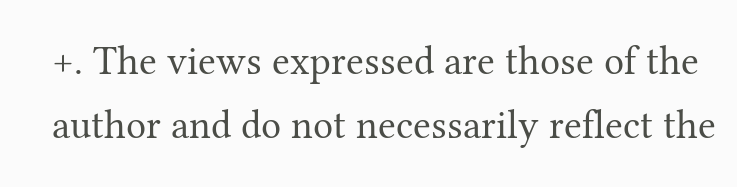+. The views expressed are those of the author and do not necessarily reflect the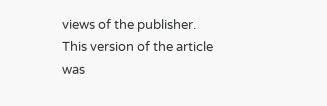views of the publisher. This version of the article was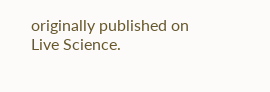originally published on Live Science.